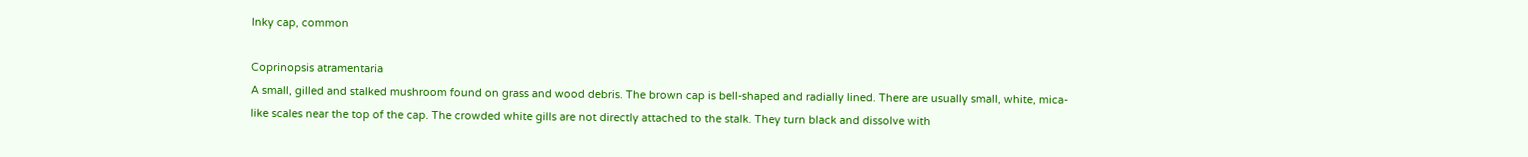Inky cap, common

Coprinopsis atramentaria
A small, gilled and stalked mushroom found on grass and wood debris. The brown cap is bell-shaped and radially lined. There are usually small, white, mica-like scales near the top of the cap. The crowded white gills are not directly attached to the stalk. They turn black and dissolve with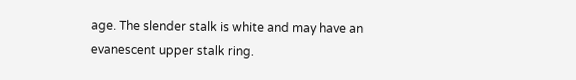age. The slender stalk is white and may have an evanescent upper stalk ring.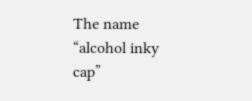The name “alcohol inky cap”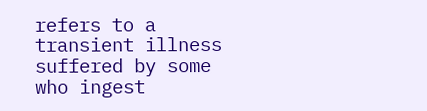refers to a transient illness suffered by some who ingest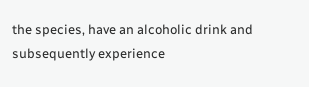the species, have an alcoholic drink and subsequently experience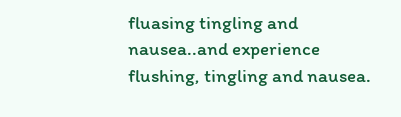fluasing tingling and nausea..and experience flushing, tingling and nausea.